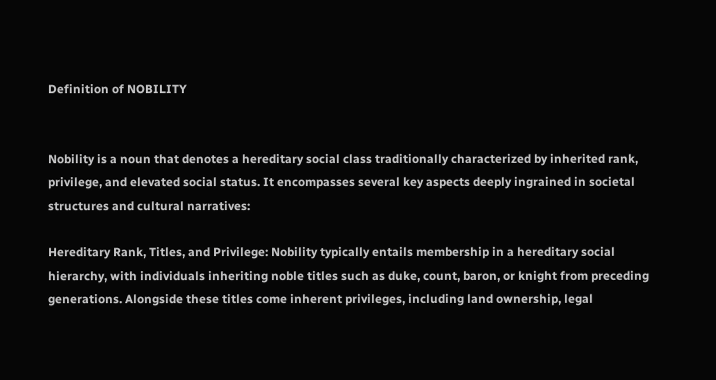Definition of NOBILITY


Nobility is a noun that denotes a hereditary social class traditionally characterized by inherited rank, privilege, and elevated social status. It encompasses several key aspects deeply ingrained in societal structures and cultural narratives:

Hereditary Rank, Titles, and Privilege: Nobility typically entails membership in a hereditary social hierarchy, with individuals inheriting noble titles such as duke, count, baron, or knight from preceding generations. Alongside these titles come inherent privileges, including land ownership, legal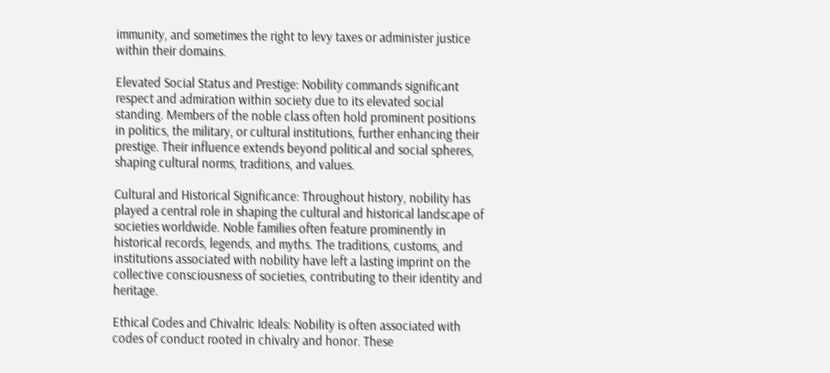immunity, and sometimes the right to levy taxes or administer justice within their domains.

Elevated Social Status and Prestige: Nobility commands significant respect and admiration within society due to its elevated social standing. Members of the noble class often hold prominent positions in politics, the military, or cultural institutions, further enhancing their prestige. Their influence extends beyond political and social spheres, shaping cultural norms, traditions, and values.

Cultural and Historical Significance: Throughout history, nobility has played a central role in shaping the cultural and historical landscape of societies worldwide. Noble families often feature prominently in historical records, legends, and myths. The traditions, customs, and institutions associated with nobility have left a lasting imprint on the collective consciousness of societies, contributing to their identity and heritage.

Ethical Codes and Chivalric Ideals: Nobility is often associated with codes of conduct rooted in chivalry and honor. These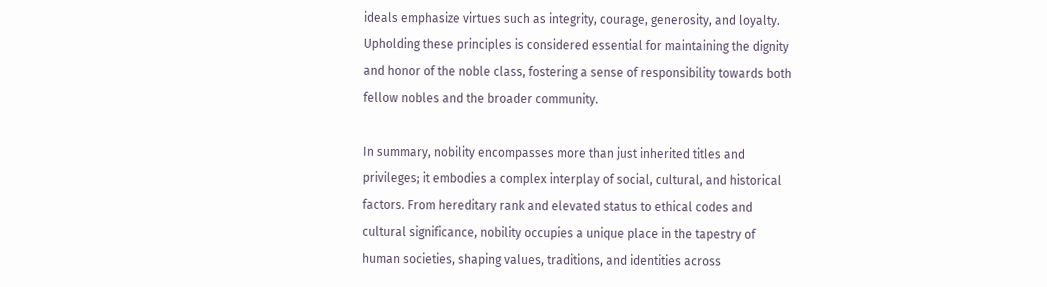ideals emphasize virtues such as integrity, courage, generosity, and loyalty. Upholding these principles is considered essential for maintaining the dignity and honor of the noble class, fostering a sense of responsibility towards both fellow nobles and the broader community.

In summary, nobility encompasses more than just inherited titles and privileges; it embodies a complex interplay of social, cultural, and historical factors. From hereditary rank and elevated status to ethical codes and cultural significance, nobility occupies a unique place in the tapestry of human societies, shaping values, traditions, and identities across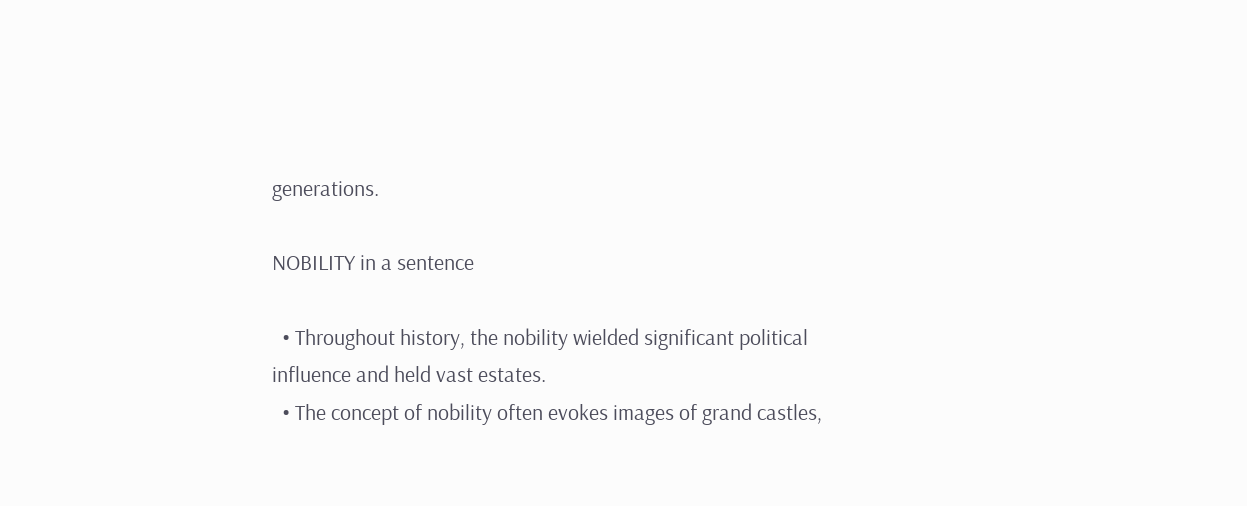generations.

NOBILITY in a sentence

  • Throughout history, the nobility wielded significant political influence and held vast estates.
  • The concept of nobility often evokes images of grand castles,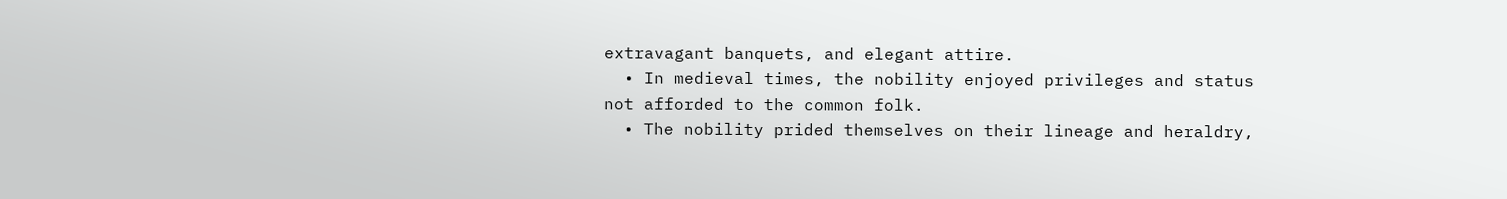extravagant banquets, and elegant attire.
  • In medieval times, the nobility enjoyed privileges and status not afforded to the common folk.
  • The nobility prided themselves on their lineage and heraldry,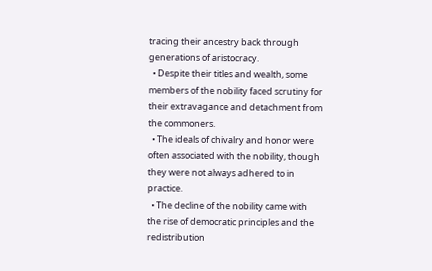tracing their ancestry back through generations of aristocracy.
  • Despite their titles and wealth, some members of the nobility faced scrutiny for their extravagance and detachment from the commoners.
  • The ideals of chivalry and honor were often associated with the nobility, though they were not always adhered to in practice.
  • The decline of the nobility came with the rise of democratic principles and the redistribution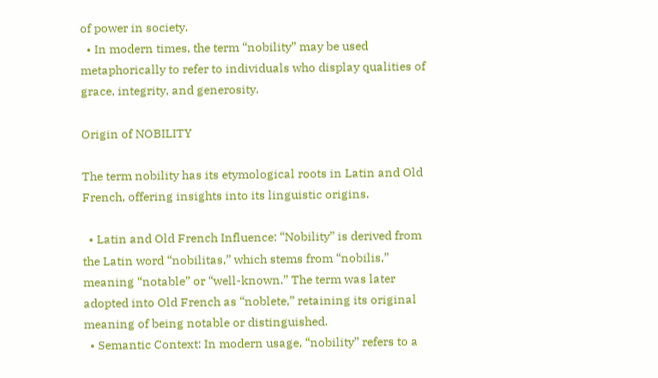of power in society.
  • In modern times, the term “nobility” may be used metaphorically to refer to individuals who display qualities of grace, integrity, and generosity.

Origin of NOBILITY

The term nobility has its etymological roots in Latin and Old French, offering insights into its linguistic origins.

  • Latin and Old French Influence: “Nobility” is derived from the Latin word “nobilitas,” which stems from “nobilis,” meaning “notable” or “well-known.” The term was later adopted into Old French as “noblete,” retaining its original meaning of being notable or distinguished.
  • Semantic Context: In modern usage, “nobility” refers to a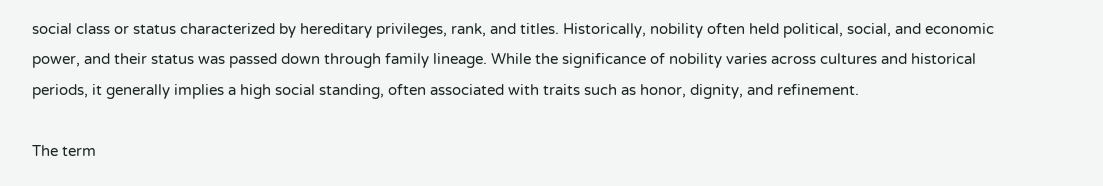social class or status characterized by hereditary privileges, rank, and titles. Historically, nobility often held political, social, and economic power, and their status was passed down through family lineage. While the significance of nobility varies across cultures and historical periods, it generally implies a high social standing, often associated with traits such as honor, dignity, and refinement.

The term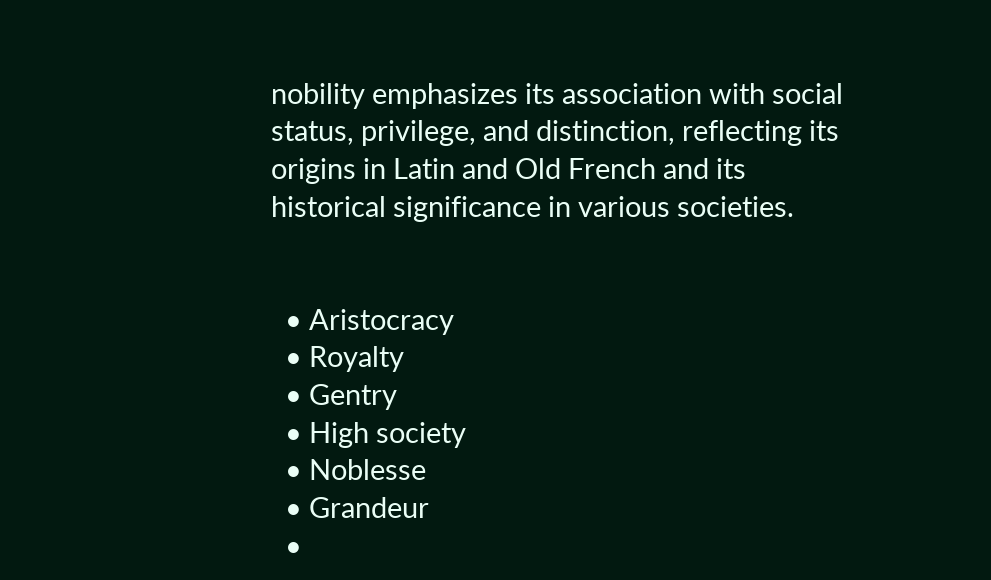nobility emphasizes its association with social status, privilege, and distinction, reflecting its origins in Latin and Old French and its historical significance in various societies.


  • Aristocracy
  • Royalty
  • Gentry
  • High society
  • Noblesse
  • Grandeur
  •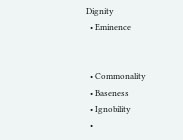Dignity
  • Eminence


  • Commonality
  • Baseness
  • Ignobility
  •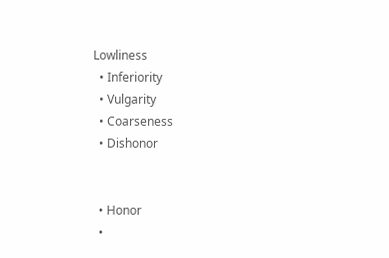Lowliness
  • Inferiority
  • Vulgarity
  • Coarseness
  • Dishonor


  • Honor
  •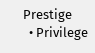Prestige
  • Privilege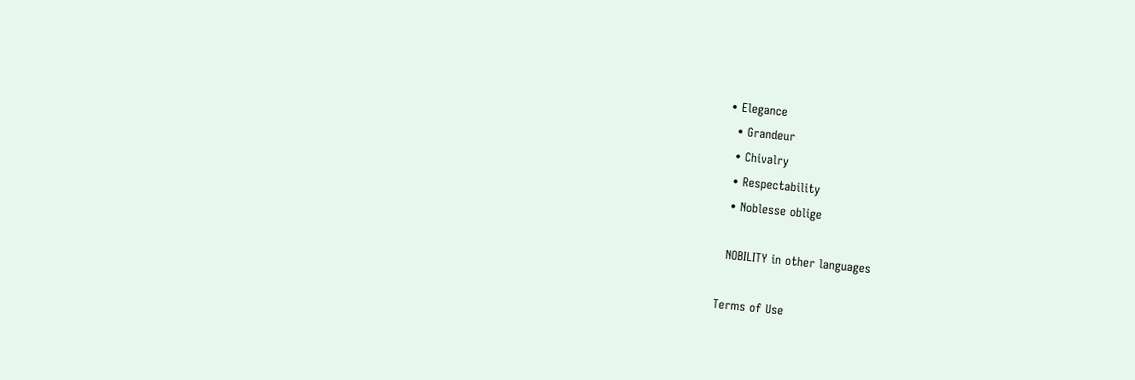• Elegance
  • Grandeur
  • Chivalry
  • Respectability
  • Noblesse oblige

  NOBILITY in other languages

Terms of Use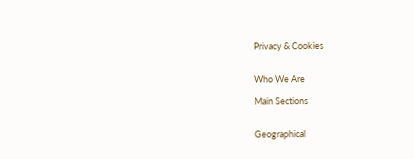Privacy & Cookies


Who We Are

Main Sections


Geographical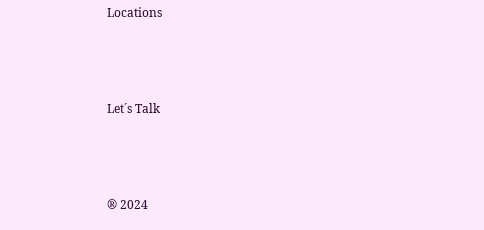Locations



Let´s Talk



® 2024